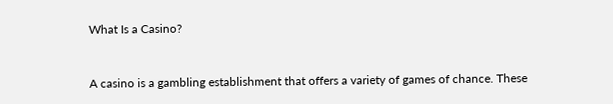What Is a Casino?


A casino is a gambling establishment that offers a variety of games of chance. These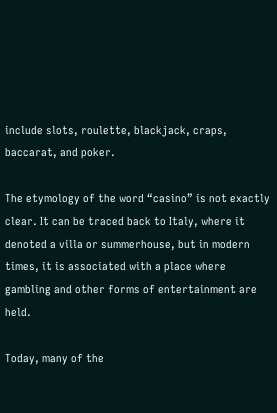include slots, roulette, blackjack, craps, baccarat, and poker.

The etymology of the word “casino” is not exactly clear. It can be traced back to Italy, where it denoted a villa or summerhouse, but in modern times, it is associated with a place where gambling and other forms of entertainment are held.

Today, many of the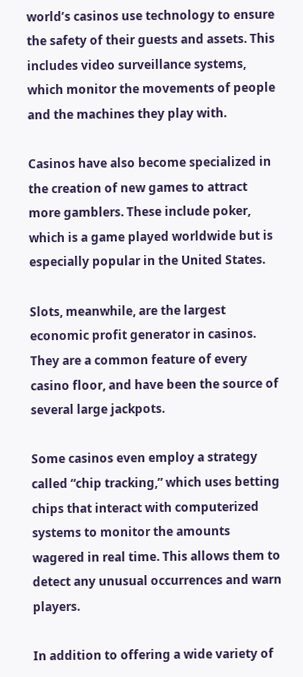world’s casinos use technology to ensure the safety of their guests and assets. This includes video surveillance systems, which monitor the movements of people and the machines they play with.

Casinos have also become specialized in the creation of new games to attract more gamblers. These include poker, which is a game played worldwide but is especially popular in the United States.

Slots, meanwhile, are the largest economic profit generator in casinos. They are a common feature of every casino floor, and have been the source of several large jackpots.

Some casinos even employ a strategy called “chip tracking,” which uses betting chips that interact with computerized systems to monitor the amounts wagered in real time. This allows them to detect any unusual occurrences and warn players.

In addition to offering a wide variety of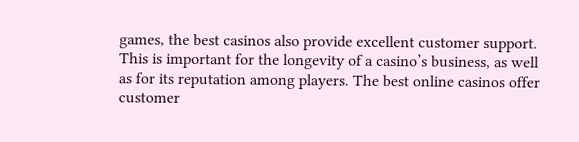games, the best casinos also provide excellent customer support. This is important for the longevity of a casino’s business, as well as for its reputation among players. The best online casinos offer customer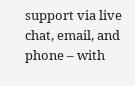support via live chat, email, and phone – with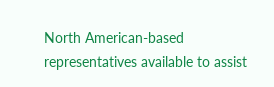North American-based representatives available to assist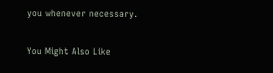you whenever necessary.

You Might Also Like